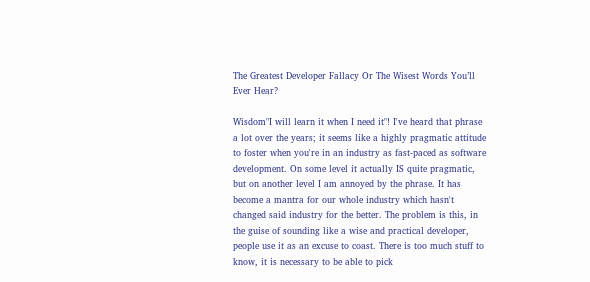The Greatest Developer Fallacy Or The Wisest Words You’ll Ever Hear?

Wisdom"I will learn it when I need it"! I've heard that phrase a lot over the years; it seems like a highly pragmatic attitude to foster when you're in an industry as fast-paced as software development. On some level it actually IS quite pragmatic, but on another level I am annoyed by the phrase. It has become a mantra for our whole industry which hasn't changed said industry for the better. The problem is this, in the guise of sounding like a wise and practical developer, people use it as an excuse to coast. There is too much stuff to know, it is necessary to be able to pick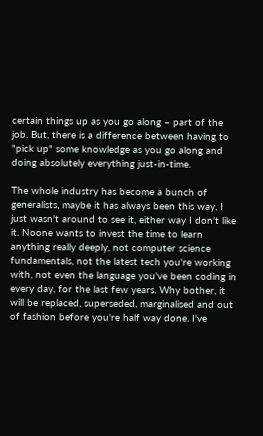certain things up as you go along – part of the job. But, there is a difference between having to "pick up" some knowledge as you go along and doing absolutely everything just-in-time.

The whole industry has become a bunch of generalists, maybe it has always been this way, I just wasn't around to see it, either way I don't like it. Noone wants to invest the time to learn anything really deeply, not computer science fundamentals, not the latest tech you're working with, not even the language you've been coding in every day, for the last few years. Why bother, it will be replaced, superseded, marginalised and out of fashion before you're half way done. I've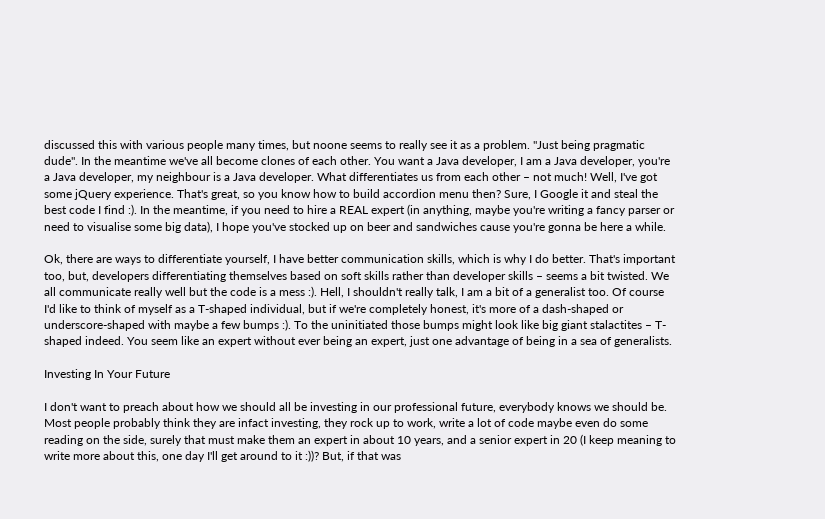discussed this with various people many times, but noone seems to really see it as a problem. "Just being pragmatic dude". In the meantime we've all become clones of each other. You want a Java developer, I am a Java developer, you're a Java developer, my neighbour is a Java developer. What differentiates us from each other – not much! Well, I've got some jQuery experience. That's great, so you know how to build accordion menu then? Sure, I Google it and steal the best code I find :). In the meantime, if you need to hire a REAL expert (in anything, maybe you're writing a fancy parser or need to visualise some big data), I hope you've stocked up on beer and sandwiches cause you're gonna be here a while.

Ok, there are ways to differentiate yourself, I have better communication skills, which is why I do better. That's important too, but, developers differentiating themselves based on soft skills rather than developer skills – seems a bit twisted. We all communicate really well but the code is a mess :). Hell, I shouldn't really talk, I am a bit of a generalist too. Of course I'd like to think of myself as a T-shaped individual, but if we're completely honest, it's more of a dash-shaped or underscore-shaped with maybe a few bumps :). To the uninitiated those bumps might look like big giant stalactites – T-shaped indeed. You seem like an expert without ever being an expert, just one advantage of being in a sea of generalists.

Investing In Your Future

I don't want to preach about how we should all be investing in our professional future, everybody knows we should be. Most people probably think they are infact investing, they rock up to work, write a lot of code maybe even do some reading on the side, surely that must make them an expert in about 10 years, and a senior expert in 20 (I keep meaning to write more about this, one day I'll get around to it :))? But, if that was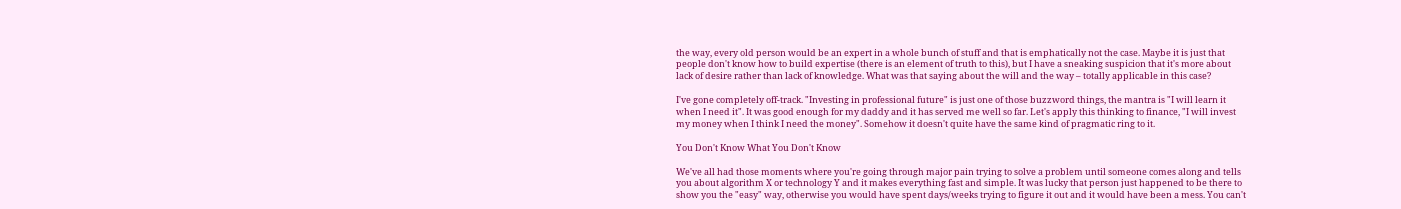the way, every old person would be an expert in a whole bunch of stuff and that is emphatically not the case. Maybe it is just that people don't know how to build expertise (there is an element of truth to this), but I have a sneaking suspicion that it's more about lack of desire rather than lack of knowledge. What was that saying about the will and the way – totally applicable in this case?

I've gone completely off-track. "Investing in professional future" is just one of those buzzword things, the mantra is "I will learn it when I need it". It was good enough for my daddy and it has served me well so far. Let's apply this thinking to finance, "I will invest my money when I think I need the money". Somehow it doesn't quite have the same kind of pragmatic ring to it.

You Don't Know What You Don't Know

We've all had those moments where you're going through major pain trying to solve a problem until someone comes along and tells you about algorithm X or technology Y and it makes everything fast and simple. It was lucky that person just happened to be there to show you the "easy" way, otherwise you would have spent days/weeks trying to figure it out and it would have been a mess. You can't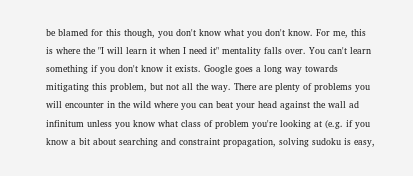be blamed for this though, you don't know what you don't know. For me, this is where the "I will learn it when I need it" mentality falls over. You can't learn something if you don't know it exists. Google goes a long way towards mitigating this problem, but not all the way. There are plenty of problems you will encounter in the wild where you can beat your head against the wall ad infinitum unless you know what class of problem you're looking at (e.g. if you know a bit about searching and constraint propagation, solving sudoku is easy,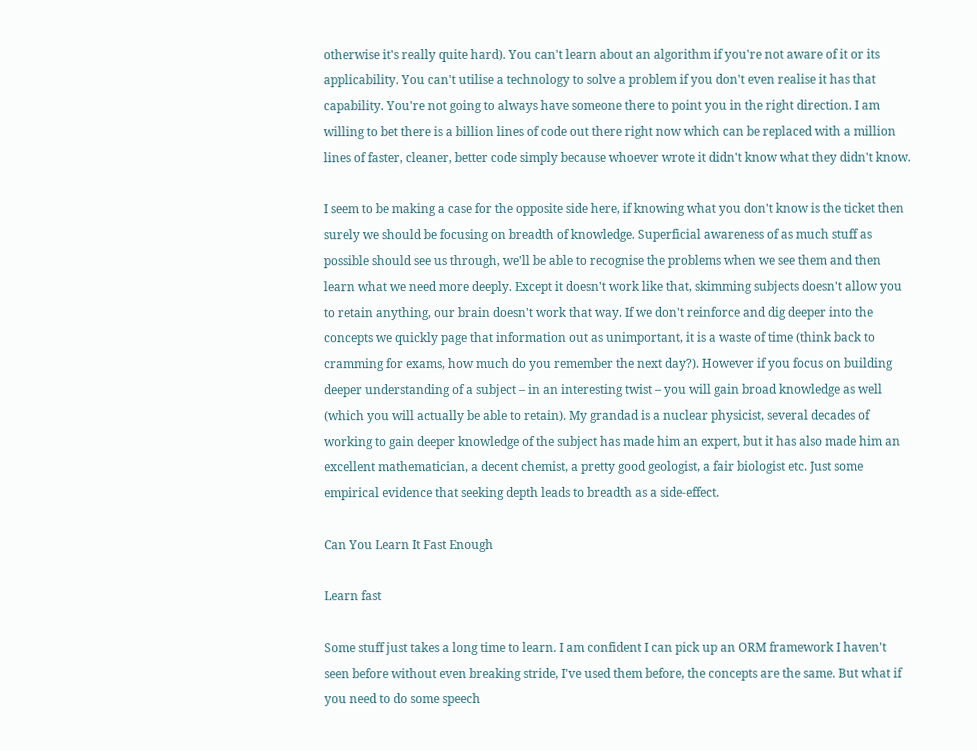otherwise it's really quite hard). You can't learn about an algorithm if you're not aware of it or its applicability. You can't utilise a technology to solve a problem if you don't even realise it has that capability. You're not going to always have someone there to point you in the right direction. I am willing to bet there is a billion lines of code out there right now which can be replaced with a million lines of faster, cleaner, better code simply because whoever wrote it didn't know what they didn't know.

I seem to be making a case for the opposite side here, if knowing what you don't know is the ticket then surely we should be focusing on breadth of knowledge. Superficial awareness of as much stuff as possible should see us through, we'll be able to recognise the problems when we see them and then learn what we need more deeply. Except it doesn't work like that, skimming subjects doesn't allow you to retain anything, our brain doesn't work that way. If we don't reinforce and dig deeper into the concepts we quickly page that information out as unimportant, it is a waste of time (think back to cramming for exams, how much do you remember the next day?). However if you focus on building deeper understanding of a subject – in an interesting twist – you will gain broad knowledge as well (which you will actually be able to retain). My grandad is a nuclear physicist, several decades of working to gain deeper knowledge of the subject has made him an expert, but it has also made him an excellent mathematician, a decent chemist, a pretty good geologist, a fair biologist etc. Just some empirical evidence that seeking depth leads to breadth as a side-effect.

Can You Learn It Fast Enough

Learn fast

Some stuff just takes a long time to learn. I am confident I can pick up an ORM framework I haven't seen before without even breaking stride, I've used them before, the concepts are the same. But what if you need to do some speech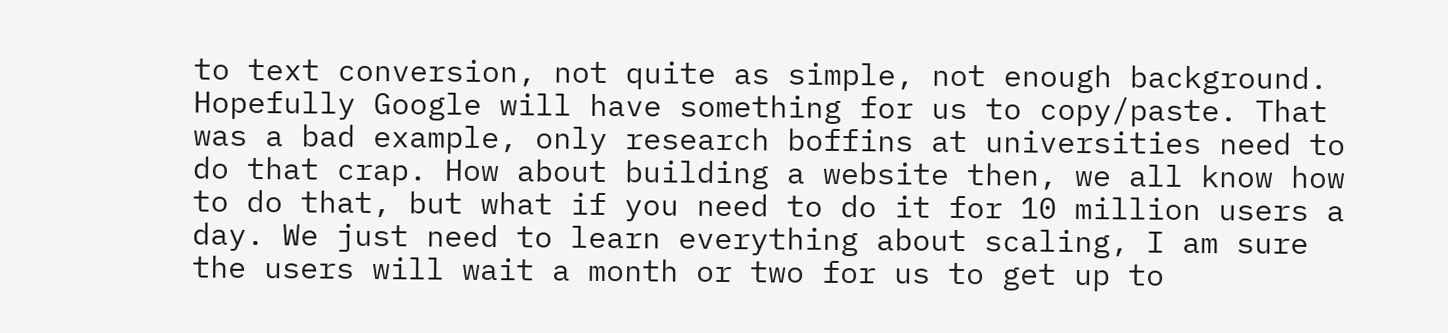to text conversion, not quite as simple, not enough background. Hopefully Google will have something for us to copy/paste. That was a bad example, only research boffins at universities need to do that crap. How about building a website then, we all know how to do that, but what if you need to do it for 10 million users a day. We just need to learn everything about scaling, I am sure the users will wait a month or two for us to get up to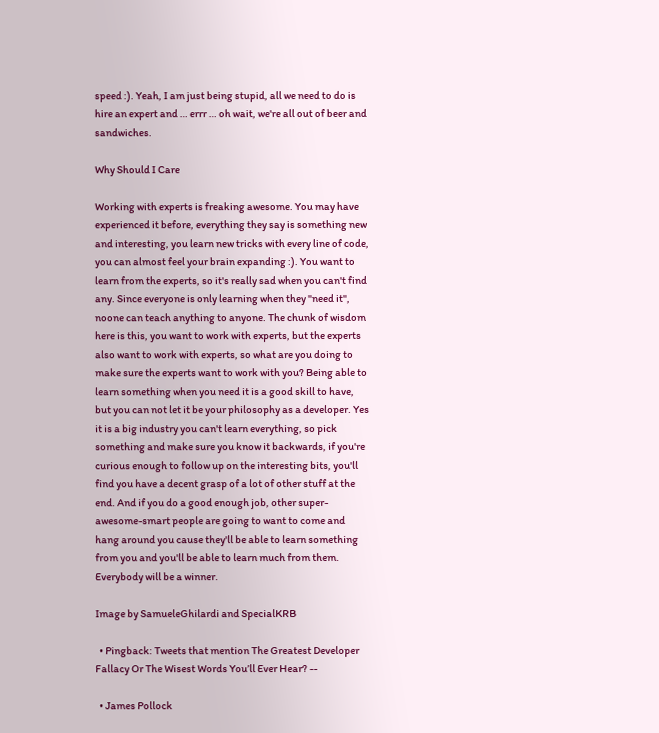speed :). Yeah, I am just being stupid, all we need to do is hire an expert and … errr … oh wait, we're all out of beer and sandwiches.

Why Should I Care

Working with experts is freaking awesome. You may have experienced it before, everything they say is something new and interesting, you learn new tricks with every line of code, you can almost feel your brain expanding :). You want to learn from the experts, so it's really sad when you can't find any. Since everyone is only learning when they "need it", noone can teach anything to anyone. The chunk of wisdom here is this, you want to work with experts, but the experts also want to work with experts, so what are you doing to make sure the experts want to work with you? Being able to learn something when you need it is a good skill to have, but you can not let it be your philosophy as a developer. Yes it is a big industry you can't learn everything, so pick something and make sure you know it backwards, if you're curious enough to follow up on the interesting bits, you'll find you have a decent grasp of a lot of other stuff at the end. And if you do a good enough job, other super-awesome-smart people are going to want to come and hang around you cause they'll be able to learn something from you and you'll be able to learn much from them. Everybody will be a winner.

Image by SamueleGhilardi and SpecialKRB

  • Pingback: Tweets that mention The Greatest Developer Fallacy Or The Wisest Words You’ll Ever Hear? --

  • James Pollock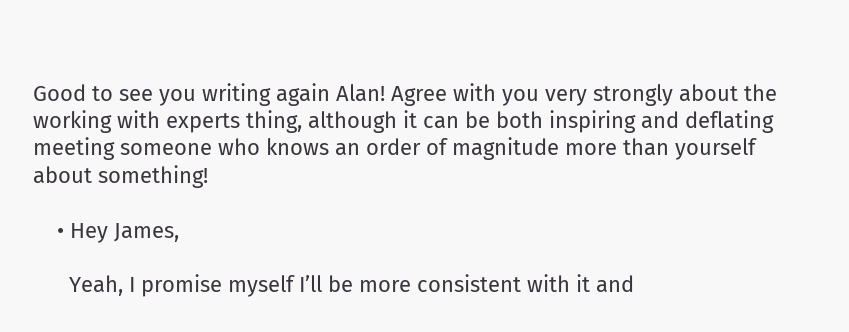Good to see you writing again Alan! Agree with you very strongly about the working with experts thing, although it can be both inspiring and deflating meeting someone who knows an order of magnitude more than yourself about something!

    • Hey James,

      Yeah, I promise myself I’ll be more consistent with it and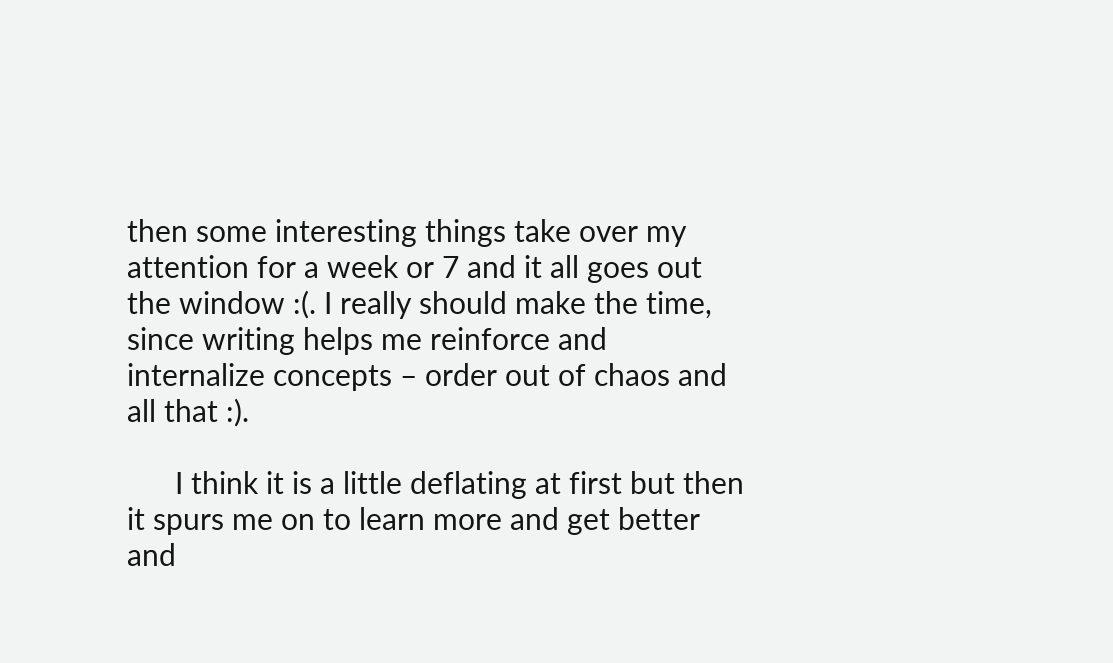then some interesting things take over my attention for a week or 7 and it all goes out the window :(. I really should make the time, since writing helps me reinforce and internalize concepts – order out of chaos and all that :).

      I think it is a little deflating at first but then it spurs me on to learn more and get better and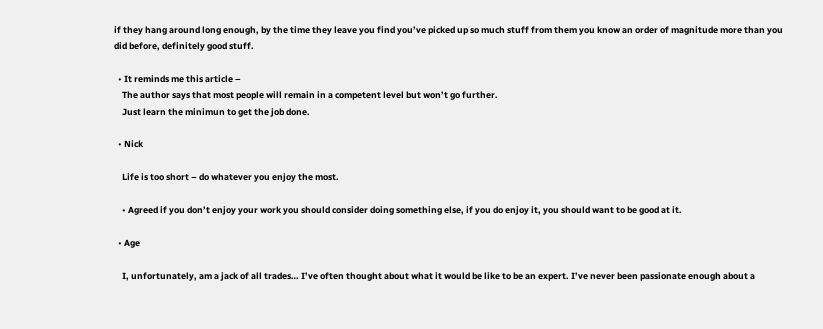if they hang around long enough, by the time they leave you find you’ve picked up so much stuff from them you know an order of magnitude more than you did before, definitely good stuff.

  • It reminds me this article –
    The author says that most people will remain in a competent level but won’t go further.
    Just learn the minimun to get the job done.

  • Nick

    Life is too short – do whatever you enjoy the most.

    • Agreed if you don’t enjoy your work you should consider doing something else, if you do enjoy it, you should want to be good at it.

  • Age

    I, unfortunately, am a jack of all trades… I’ve often thought about what it would be like to be an expert. I’ve never been passionate enough about a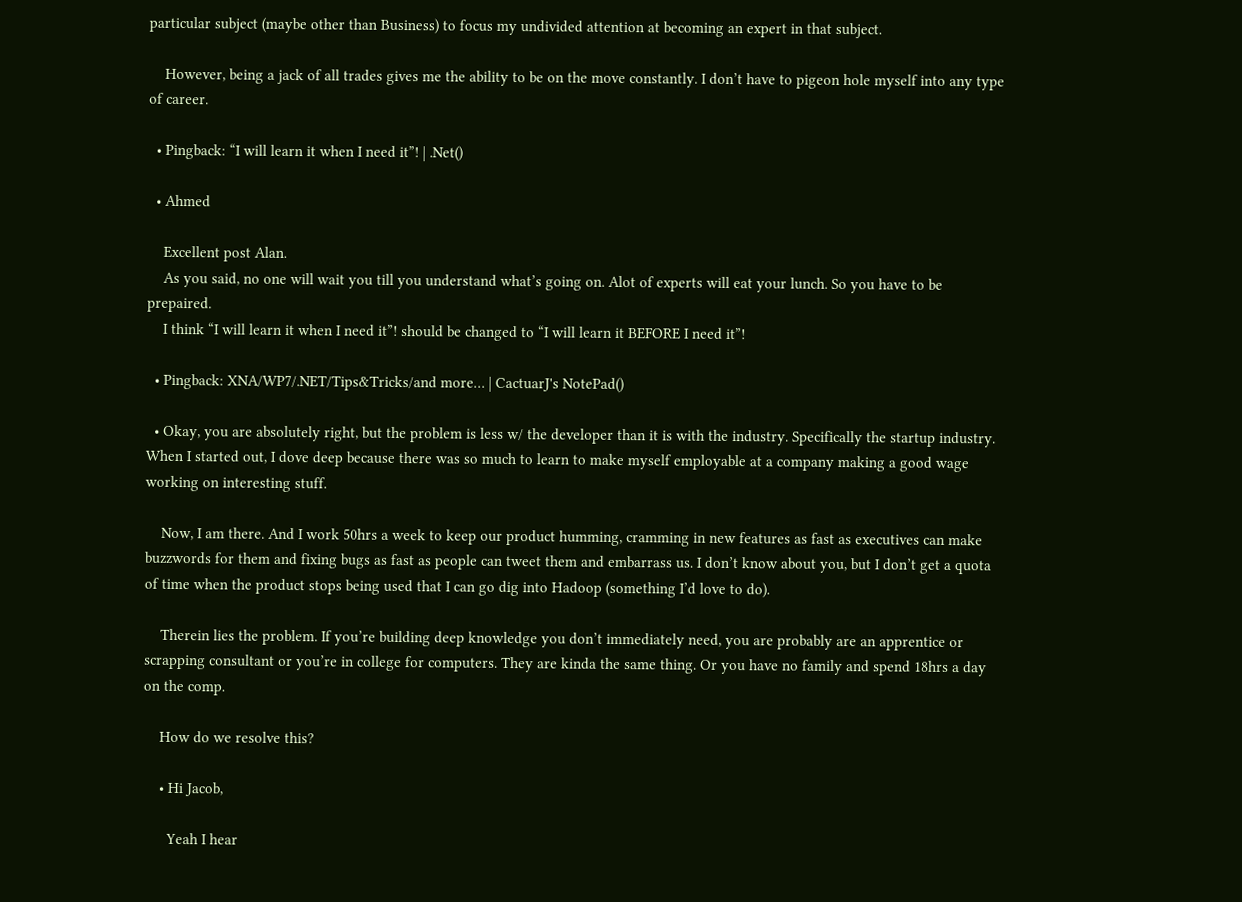particular subject (maybe other than Business) to focus my undivided attention at becoming an expert in that subject.

    However, being a jack of all trades gives me the ability to be on the move constantly. I don’t have to pigeon hole myself into any type of career.

  • Pingback: “I will learn it when I need it”! | .Net()

  • Ahmed

    Excellent post Alan.
    As you said, no one will wait you till you understand what’s going on. Alot of experts will eat your lunch. So you have to be prepaired.
    I think “I will learn it when I need it”! should be changed to “I will learn it BEFORE I need it”!

  • Pingback: XNA/WP7/.NET/Tips&Tricks/and more… | CactuarJ's NotePad()

  • Okay, you are absolutely right, but the problem is less w/ the developer than it is with the industry. Specifically the startup industry. When I started out, I dove deep because there was so much to learn to make myself employable at a company making a good wage working on interesting stuff.

    Now, I am there. And I work 50hrs a week to keep our product humming, cramming in new features as fast as executives can make buzzwords for them and fixing bugs as fast as people can tweet them and embarrass us. I don’t know about you, but I don’t get a quota of time when the product stops being used that I can go dig into Hadoop (something I’d love to do).

    Therein lies the problem. If you’re building deep knowledge you don’t immediately need, you are probably are an apprentice or scrapping consultant or you’re in college for computers. They are kinda the same thing. Or you have no family and spend 18hrs a day on the comp.

    How do we resolve this?

    • Hi Jacob,

      Yeah I hear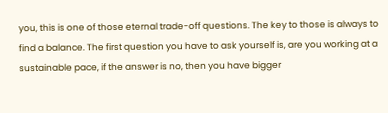you, this is one of those eternal trade-off questions. The key to those is always to find a balance. The first question you have to ask yourself is, are you working at a sustainable pace, if the answer is no, then you have bigger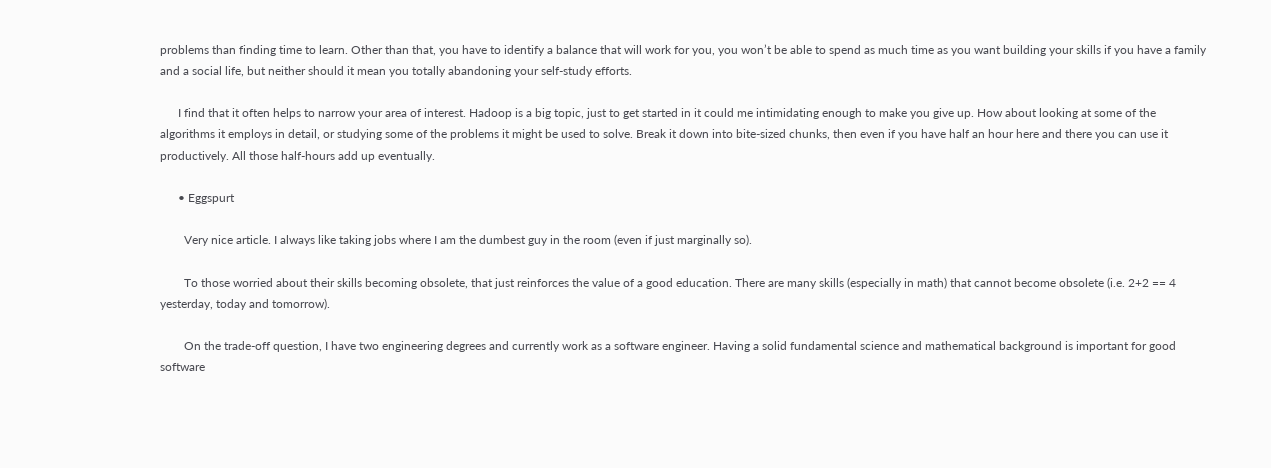problems than finding time to learn. Other than that, you have to identify a balance that will work for you, you won’t be able to spend as much time as you want building your skills if you have a family and a social life, but neither should it mean you totally abandoning your self-study efforts.

      I find that it often helps to narrow your area of interest. Hadoop is a big topic, just to get started in it could me intimidating enough to make you give up. How about looking at some of the algorithms it employs in detail, or studying some of the problems it might be used to solve. Break it down into bite-sized chunks, then even if you have half an hour here and there you can use it productively. All those half-hours add up eventually.

      • Eggspurt

        Very nice article. I always like taking jobs where I am the dumbest guy in the room (even if just marginally so).

        To those worried about their skills becoming obsolete, that just reinforces the value of a good education. There are many skills (especially in math) that cannot become obsolete (i.e. 2+2 == 4 yesterday, today and tomorrow).

        On the trade-off question, I have two engineering degrees and currently work as a software engineer. Having a solid fundamental science and mathematical background is important for good software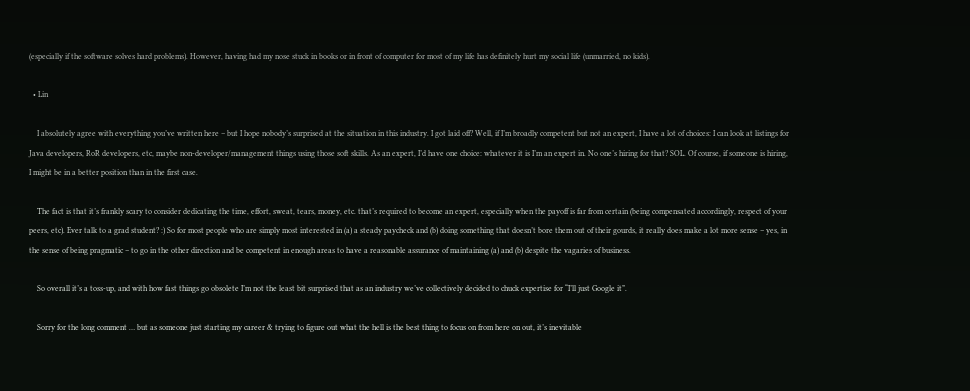(especially if the software solves hard problems). However, having had my nose stuck in books or in front of computer for most of my life has definitely hurt my social life (unmarried, no kids).

  • Lin

    I absolutely agree with everything you’ve written here – but I hope nobody’s surprised at the situation in this industry. I got laid off? Well, if I’m broadly competent but not an expert, I have a lot of choices: I can look at listings for Java developers, RoR developers, etc, maybe non-developer/management things using those soft skills. As an expert, I’d have one choice: whatever it is I’m an expert in. No one’s hiring for that? SOL. Of course, if someone is hiring, I might be in a better position than in the first case.

    The fact is that it’s frankly scary to consider dedicating the time, effort, sweat, tears, money, etc. that’s required to become an expert, especially when the payoff is far from certain (being compensated accordingly, respect of your peers, etc). Ever talk to a grad student? :) So for most people who are simply most interested in (a) a steady paycheck and (b) doing something that doesn’t bore them out of their gourds, it really does make a lot more sense – yes, in the sense of being pragmatic – to go in the other direction and be competent in enough areas to have a reasonable assurance of maintaining (a) and (b) despite the vagaries of business.

    So overall it’s a toss-up, and with how fast things go obsolete I’m not the least bit surprised that as an industry we’ve collectively decided to chuck expertise for “I’ll just Google it”.

    Sorry for the long comment … but as someone just starting my career & trying to figure out what the hell is the best thing to focus on from here on out, it’s inevitable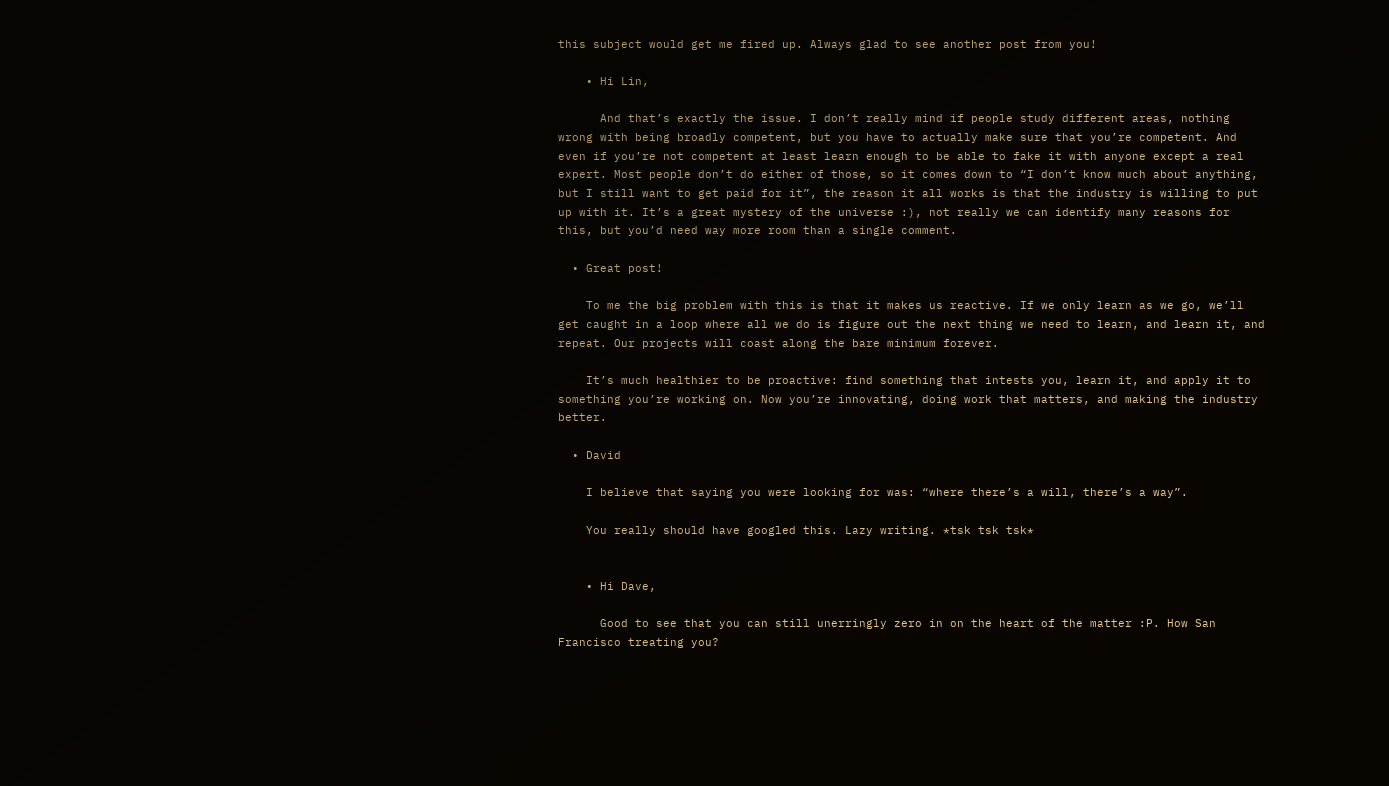this subject would get me fired up. Always glad to see another post from you!

    • Hi Lin,

      And that’s exactly the issue. I don’t really mind if people study different areas, nothing wrong with being broadly competent, but you have to actually make sure that you’re competent. And even if you’re not competent at least learn enough to be able to fake it with anyone except a real expert. Most people don’t do either of those, so it comes down to “I don’t know much about anything, but I still want to get paid for it”, the reason it all works is that the industry is willing to put up with it. It’s a great mystery of the universe :), not really we can identify many reasons for this, but you’d need way more room than a single comment.

  • Great post!

    To me the big problem with this is that it makes us reactive. If we only learn as we go, we’ll get caught in a loop where all we do is figure out the next thing we need to learn, and learn it, and repeat. Our projects will coast along the bare minimum forever.

    It’s much healthier to be proactive: find something that intests you, learn it, and apply it to something you’re working on. Now you’re innovating, doing work that matters, and making the industry better.

  • David

    I believe that saying you were looking for was: “where there’s a will, there’s a way”.

    You really should have googled this. Lazy writing. *tsk tsk tsk*


    • Hi Dave,

      Good to see that you can still unerringly zero in on the heart of the matter :P. How San Francisco treating you?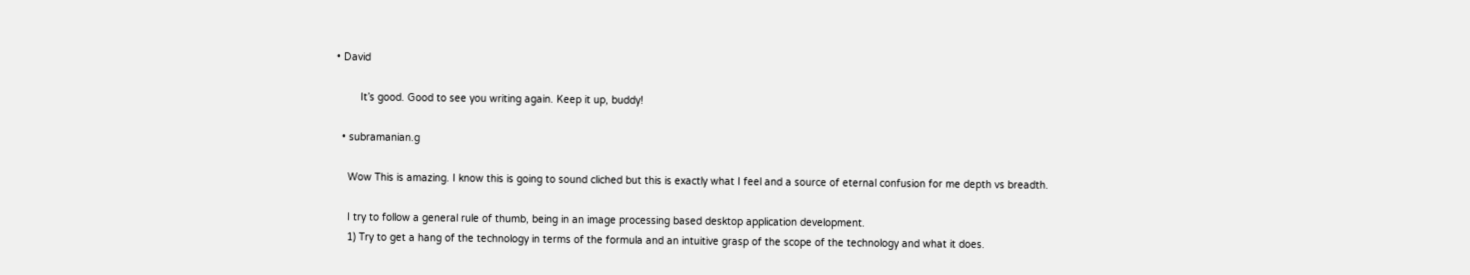• David

        It’s good. Good to see you writing again. Keep it up, buddy!

  • subramanian.g

    Wow This is amazing. I know this is going to sound cliched but this is exactly what I feel and a source of eternal confusion for me depth vs breadth.

    I try to follow a general rule of thumb, being in an image processing based desktop application development.
    1) Try to get a hang of the technology in terms of the formula and an intuitive grasp of the scope of the technology and what it does.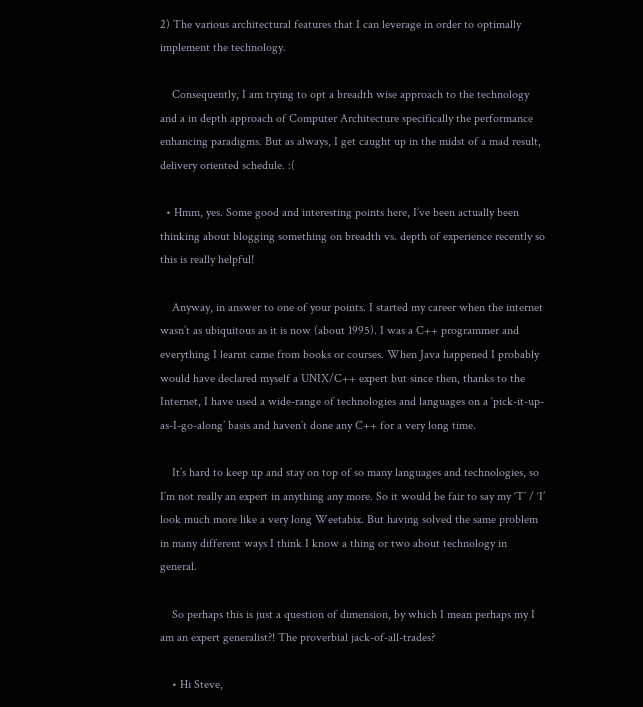2) The various architectural features that I can leverage in order to optimally implement the technology.

    Consequently, I am trying to opt a breadth wise approach to the technology and a in depth approach of Computer Architecture specifically the performance enhancing paradigms. But as always, I get caught up in the midst of a mad result, delivery oriented schedule. :(

  • Hmm, yes. Some good and interesting points here, I’ve been actually been thinking about blogging something on breadth vs. depth of experience recently so this is really helpful!

    Anyway, in answer to one of your points. I started my career when the internet wasn’t as ubiquitous as it is now (about 1995). I was a C++ programmer and everything I learnt came from books or courses. When Java happened I probably would have declared myself a UNIX/C++ expert but since then, thanks to the Internet, I have used a wide-range of technologies and languages on a ‘pick-it-up-as-I-go-along’ basis and haven’t done any C++ for a very long time.

    It’s hard to keep up and stay on top of so many languages and technologies, so I’m not really an expert in anything any more. So it would be fair to say my ‘T’ / ‘I’ look much more like a very long Weetabix. But having solved the same problem in many different ways I think I know a thing or two about technology in general.

    So perhaps this is just a question of dimension, by which I mean perhaps my I am an expert generalist?! The proverbial jack-of-all-trades?

    • Hi Steve,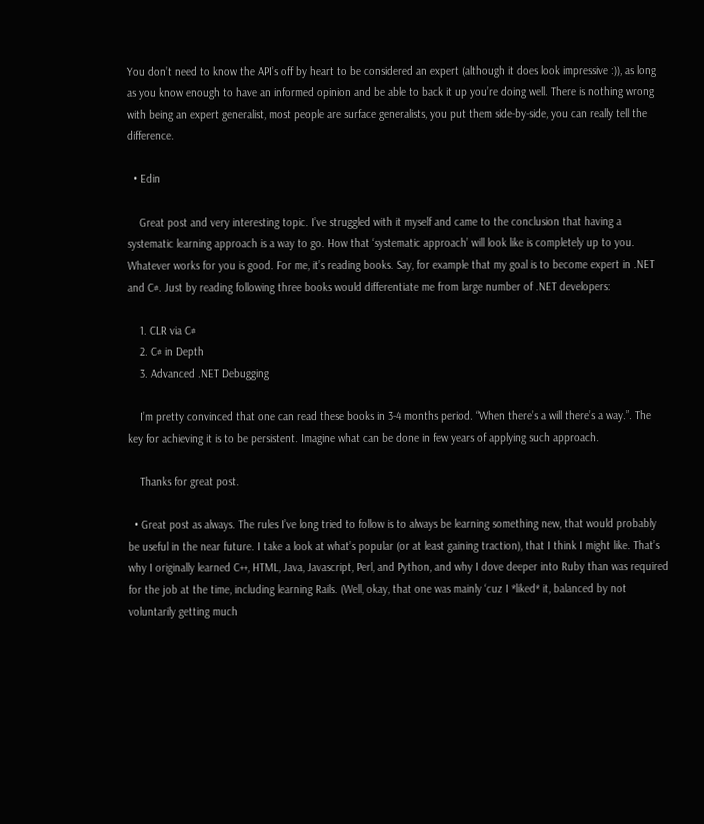You don’t need to know the API’s off by heart to be considered an expert (although it does look impressive :)), as long as you know enough to have an informed opinion and be able to back it up you’re doing well. There is nothing wrong with being an expert generalist, most people are surface generalists, you put them side-by-side, you can really tell the difference.

  • Edin

    Great post and very interesting topic. I’ve struggled with it myself and came to the conclusion that having a systematic learning approach is a way to go. How that ‘systematic approach’ will look like is completely up to you. Whatever works for you is good. For me, it’s reading books. Say, for example that my goal is to become expert in .NET and C#. Just by reading following three books would differentiate me from large number of .NET developers:

    1. CLR via C#
    2. C# in Depth
    3. Advanced .NET Debugging

    I’m pretty convinced that one can read these books in 3-4 months period. “When there’s a will there’s a way.”. The key for achieving it is to be persistent. Imagine what can be done in few years of applying such approach.

    Thanks for great post.

  • Great post as always. The rules I’ve long tried to follow is to always be learning something new, that would probably be useful in the near future. I take a look at what’s popular (or at least gaining traction), that I think I might like. That’s why I originally learned C++, HTML, Java, Javascript, Perl, and Python, and why I dove deeper into Ruby than was required for the job at the time, including learning Rails. (Well, okay, that one was mainly ‘cuz I *liked* it, balanced by not voluntarily getting much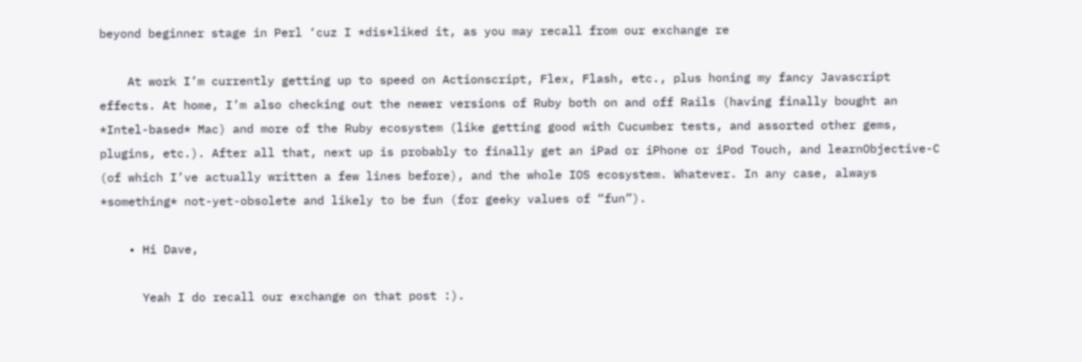beyond beginner stage in Perl ‘cuz I *dis*liked it, as you may recall from our exchange re

    At work I’m currently getting up to speed on Actionscript, Flex, Flash, etc., plus honing my fancy Javascript effects. At home, I’m also checking out the newer versions of Ruby both on and off Rails (having finally bought an *Intel-based* Mac) and more of the Ruby ecosystem (like getting good with Cucumber tests, and assorted other gems, plugins, etc.). After all that, next up is probably to finally get an iPad or iPhone or iPod Touch, and learnObjective-C (of which I’ve actually written a few lines before), and the whole IOS ecosystem. Whatever. In any case, always *something* not-yet-obsolete and likely to be fun (for geeky values of “fun”).

    • Hi Dave,

      Yeah I do recall our exchange on that post :).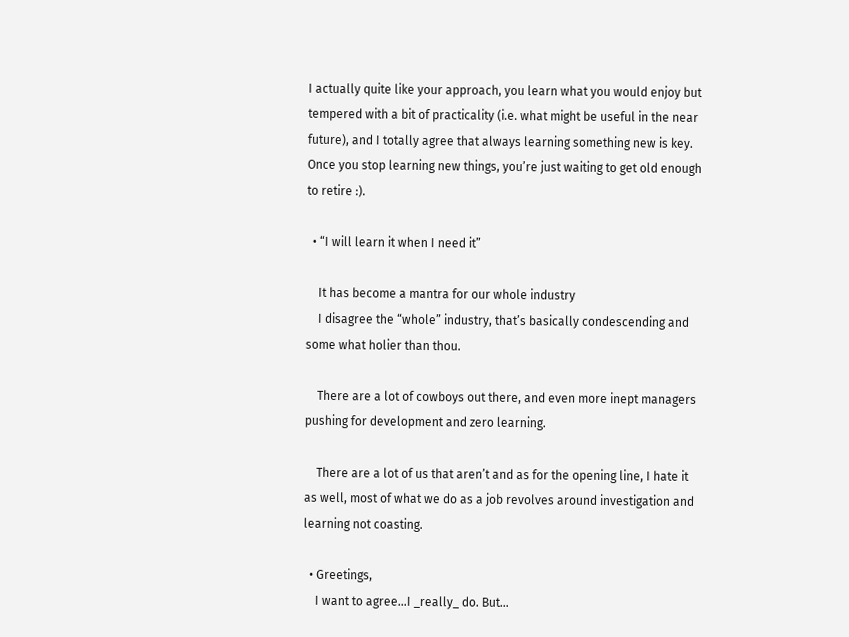I actually quite like your approach, you learn what you would enjoy but tempered with a bit of practicality (i.e. what might be useful in the near future), and I totally agree that always learning something new is key. Once you stop learning new things, you’re just waiting to get old enough to retire :).

  • “I will learn it when I need it”

    It has become a mantra for our whole industry
    I disagree the “whole” industry, that’s basically condescending and some what holier than thou.

    There are a lot of cowboys out there, and even more inept managers pushing for development and zero learning.

    There are a lot of us that aren’t and as for the opening line, I hate it as well, most of what we do as a job revolves around investigation and learning not coasting.

  • Greetings,
    I want to agree…I _really_ do. But…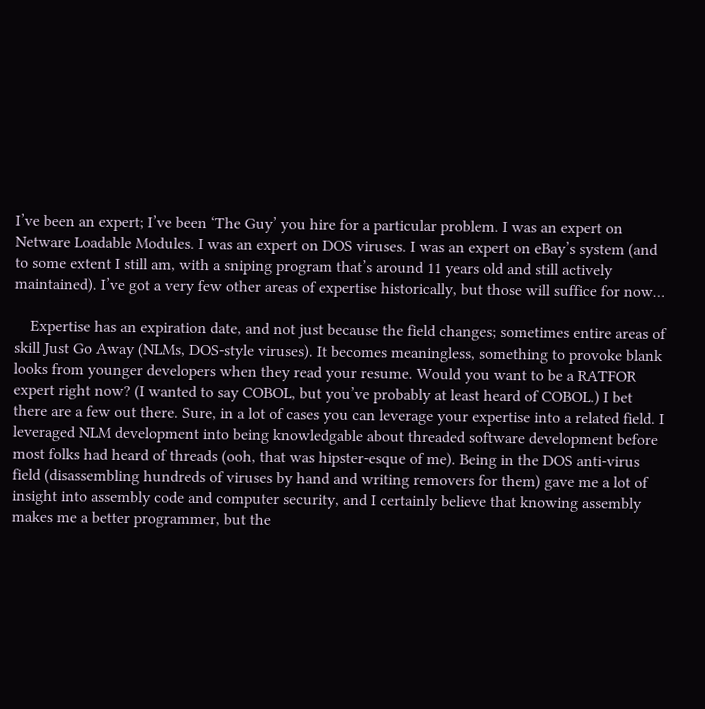I’ve been an expert; I’ve been ‘The Guy’ you hire for a particular problem. I was an expert on Netware Loadable Modules. I was an expert on DOS viruses. I was an expert on eBay’s system (and to some extent I still am, with a sniping program that’s around 11 years old and still actively maintained). I’ve got a very few other areas of expertise historically, but those will suffice for now…

    Expertise has an expiration date, and not just because the field changes; sometimes entire areas of skill Just Go Away (NLMs, DOS-style viruses). It becomes meaningless, something to provoke blank looks from younger developers when they read your resume. Would you want to be a RATFOR expert right now? (I wanted to say COBOL, but you’ve probably at least heard of COBOL.) I bet there are a few out there. Sure, in a lot of cases you can leverage your expertise into a related field. I leveraged NLM development into being knowledgable about threaded software development before most folks had heard of threads (ooh, that was hipster-esque of me). Being in the DOS anti-virus field (disassembling hundreds of viruses by hand and writing removers for them) gave me a lot of insight into assembly code and computer security, and I certainly believe that knowing assembly makes me a better programmer, but the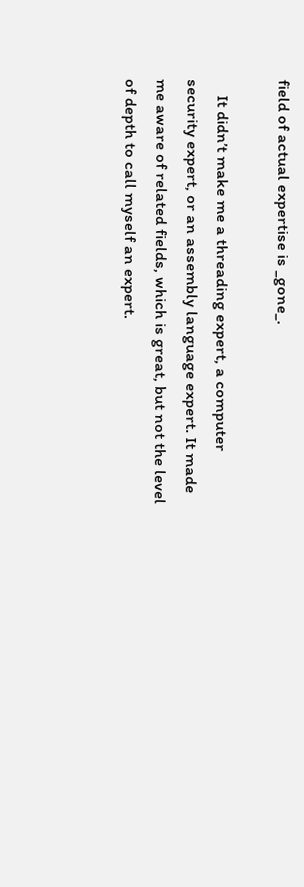field of actual expertise is _gone_.

    It didn’t make me a threading expert, a computer security expert, or an assembly language expert. It made me aware of related fields, which is great, but not the level of depth to call myself an expert.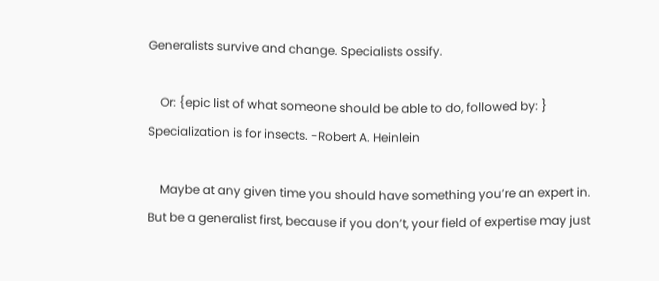Generalists survive and change. Specialists ossify.

    Or: {epic list of what someone should be able to do, followed by: } Specialization is for insects. -Robert A. Heinlein

    Maybe at any given time you should have something you’re an expert in. But be a generalist first, because if you don’t, your field of expertise may just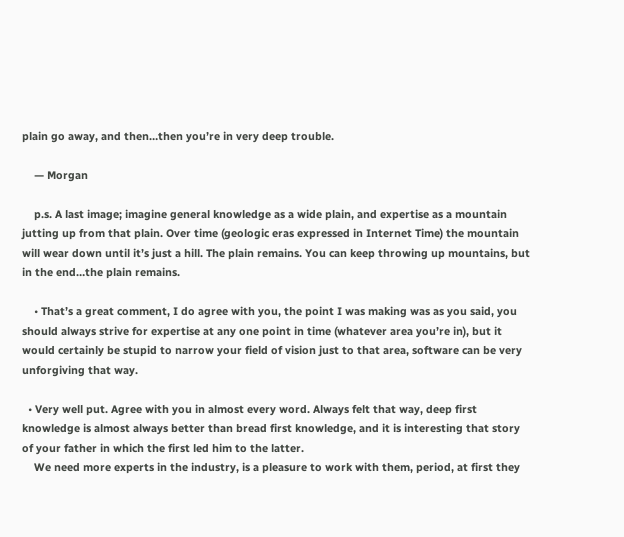plain go away, and then…then you’re in very deep trouble.

    — Morgan

    p.s. A last image; imagine general knowledge as a wide plain, and expertise as a mountain jutting up from that plain. Over time (geologic eras expressed in Internet Time) the mountain will wear down until it’s just a hill. The plain remains. You can keep throwing up mountains, but in the end…the plain remains.

    • That’s a great comment, I do agree with you, the point I was making was as you said, you should always strive for expertise at any one point in time (whatever area you’re in), but it would certainly be stupid to narrow your field of vision just to that area, software can be very unforgiving that way.

  • Very well put. Agree with you in almost every word. Always felt that way, deep first knowledge is almost always better than bread first knowledge, and it is interesting that story of your father in which the first led him to the latter.
    We need more experts in the industry, is a pleasure to work with them, period, at first they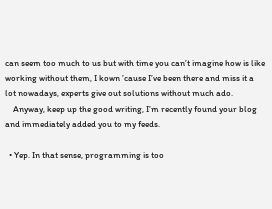can seem too much to us but with time you can’t imagine how is like working without them, I kown ’cause I’ve been there and miss it a lot nowadays, experts give out solutions without much ado.
    Anyway, keep up the good writing, I’m recently found your blog and immediately added you to my feeds.

  • Yep. In that sense, programming is too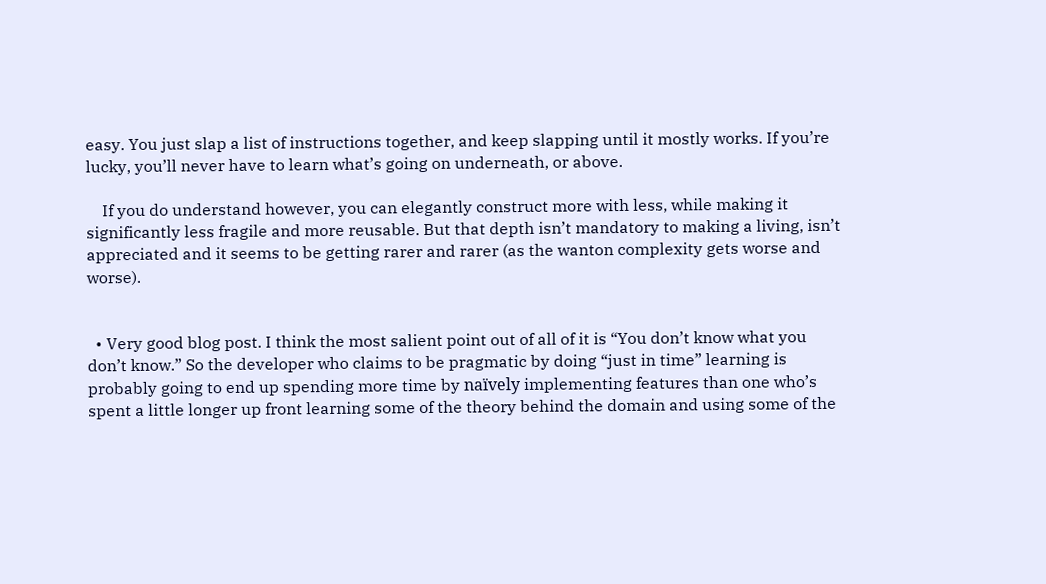easy. You just slap a list of instructions together, and keep slapping until it mostly works. If you’re lucky, you’ll never have to learn what’s going on underneath, or above.

    If you do understand however, you can elegantly construct more with less, while making it significantly less fragile and more reusable. But that depth isn’t mandatory to making a living, isn’t appreciated and it seems to be getting rarer and rarer (as the wanton complexity gets worse and worse).


  • Very good blog post. I think the most salient point out of all of it is “You don’t know what you don’t know.” So the developer who claims to be pragmatic by doing “just in time” learning is probably going to end up spending more time by naïvely implementing features than one who’s spent a little longer up front learning some of the theory behind the domain and using some of the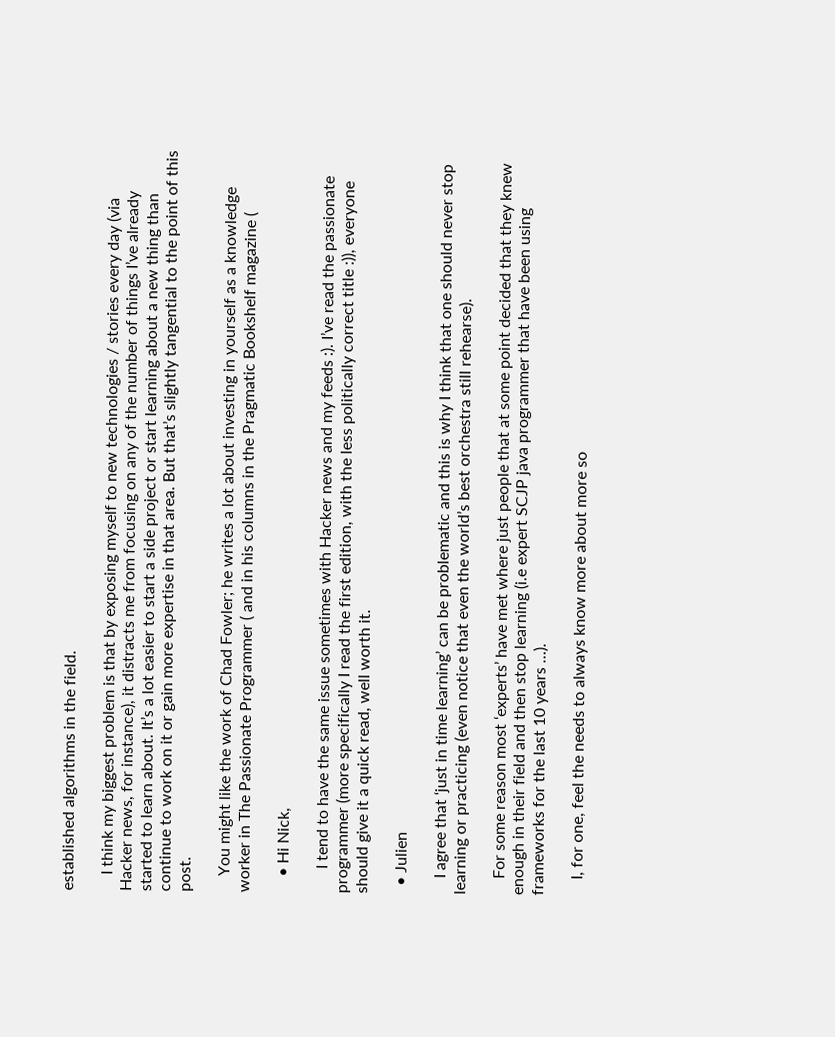established algorithms in the field.

    I think my biggest problem is that by exposing myself to new technologies / stories every day (via Hacker news, for instance), it distracts me from focusing on any of the number of things I’ve already started to learn about. It’s a lot easier to start a side project or start learning about a new thing than continue to work on it or gain more expertise in that area. But that’s slightly tangential to the point of this post.

    You might like the work of Chad Fowler; he writes a lot about investing in yourself as a knowledge worker in The Passionate Programmer ( and in his columns in the Pragmatic Bookshelf magazine (

    • Hi Nick,

      I tend to have the same issue sometimes with Hacker news and my feeds :). I’ve read the passionate programmer (more specifically I read the first edition, with the less politically correct title :)), everyone should give it a quick read, well worth it.

  • Julien

    I agree that ‘just in time learning’ can be problematic and this is why I think that one should never stop learning or practicing (even notice that even the world’s best orchestra still rehearse).

    For some reason most ‘experts’ have met where just people that at some point decided that they knew enough in their field and then stop learning (i.e expert SCJP java programmer that have been using frameworks for the last 10 years …).

    I, for one, feel the needs to always know more about more so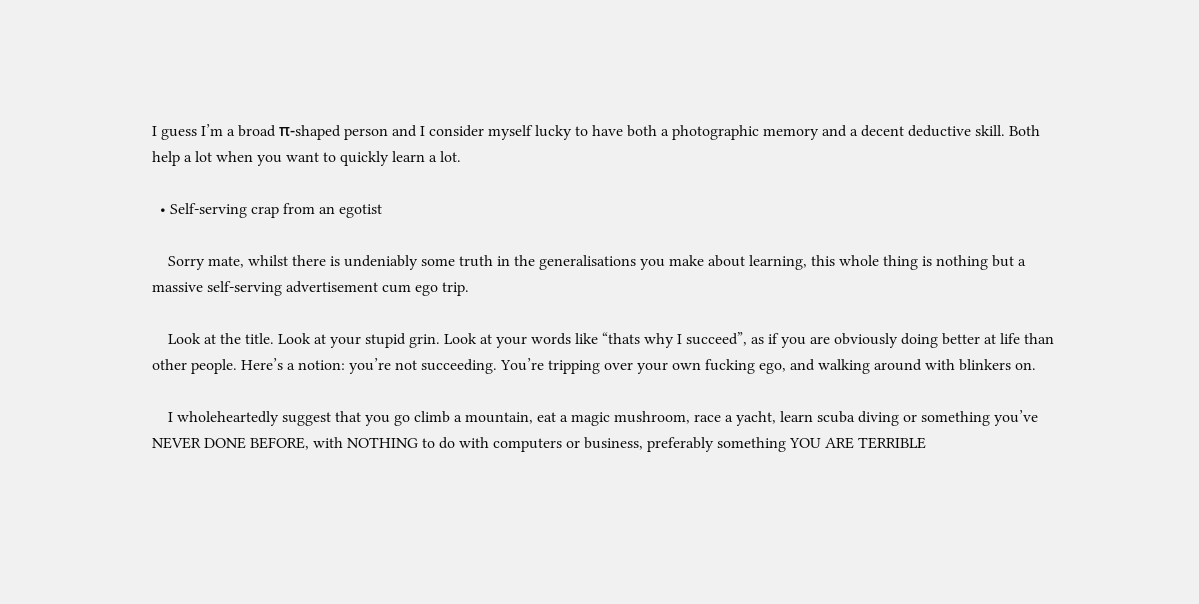I guess I’m a broad π-shaped person and I consider myself lucky to have both a photographic memory and a decent deductive skill. Both help a lot when you want to quickly learn a lot.

  • Self-serving crap from an egotist

    Sorry mate, whilst there is undeniably some truth in the generalisations you make about learning, this whole thing is nothing but a massive self-serving advertisement cum ego trip.

    Look at the title. Look at your stupid grin. Look at your words like “thats why I succeed”, as if you are obviously doing better at life than other people. Here’s a notion: you’re not succeeding. You’re tripping over your own fucking ego, and walking around with blinkers on.

    I wholeheartedly suggest that you go climb a mountain, eat a magic mushroom, race a yacht, learn scuba diving or something you’ve NEVER DONE BEFORE, with NOTHING to do with computers or business, preferably something YOU ARE TERRIBLE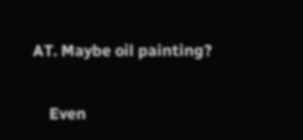AT. Maybe oil painting?

    Even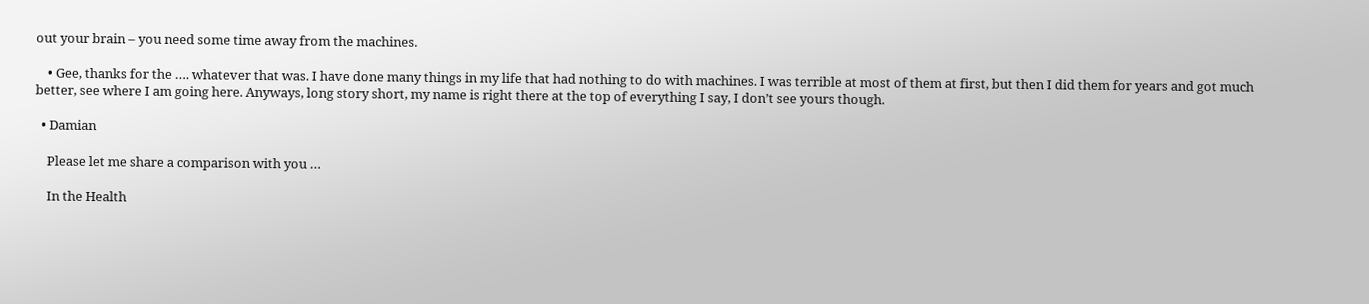out your brain – you need some time away from the machines.

    • Gee, thanks for the …. whatever that was. I have done many things in my life that had nothing to do with machines. I was terrible at most of them at first, but then I did them for years and got much better, see where I am going here. Anyways, long story short, my name is right there at the top of everything I say, I don’t see yours though.

  • Damian

    Please let me share a comparison with you …

    In the Health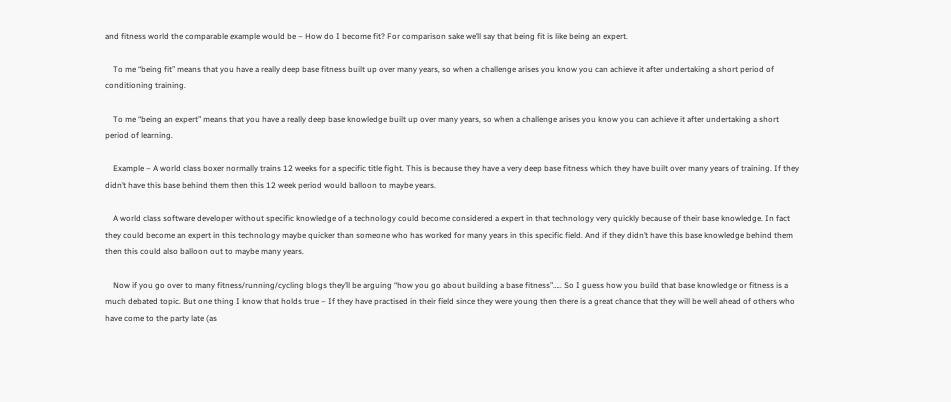and fitness world the comparable example would be – How do I become fit? For comparison sake we’ll say that being fit is like being an expert.

    To me “being fit” means that you have a really deep base fitness built up over many years, so when a challenge arises you know you can achieve it after undertaking a short period of conditioning training.

    To me “being an expert” means that you have a really deep base knowledge built up over many years, so when a challenge arises you know you can achieve it after undertaking a short period of learning.

    Example – A world class boxer normally trains 12 weeks for a specific title fight. This is because they have a very deep base fitness which they have built over many years of training. If they didn’t have this base behind them then this 12 week period would balloon to maybe years.

    A world class software developer without specific knowledge of a technology could become considered a expert in that technology very quickly because of their base knowledge. In fact they could become an expert in this technology maybe quicker than someone who has worked for many years in this specific field. And if they didn’t have this base knowledge behind them then this could also balloon out to maybe many years.

    Now if you go over to many fitness/running/cycling blogs they’ll be arguing “how you go about building a base fitness”….. So I guess how you build that base knowledge or fitness is a much debated topic. But one thing I know that holds true – If they have practised in their field since they were young then there is a great chance that they will be well ahead of others who have come to the party late (as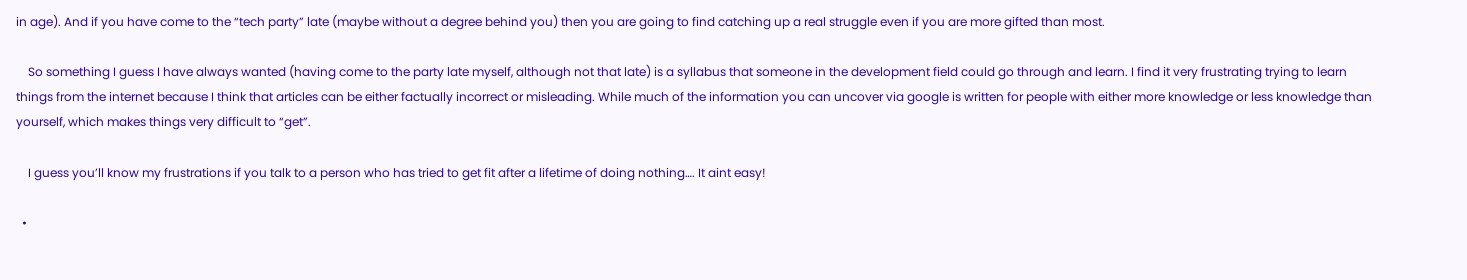in age). And if you have come to the “tech party” late (maybe without a degree behind you) then you are going to find catching up a real struggle even if you are more gifted than most.

    So something I guess I have always wanted (having come to the party late myself, although not that late) is a syllabus that someone in the development field could go through and learn. I find it very frustrating trying to learn things from the internet because I think that articles can be either factually incorrect or misleading. While much of the information you can uncover via google is written for people with either more knowledge or less knowledge than yourself, which makes things very difficult to “get”.

    I guess you’ll know my frustrations if you talk to a person who has tried to get fit after a lifetime of doing nothing…. It aint easy!

  •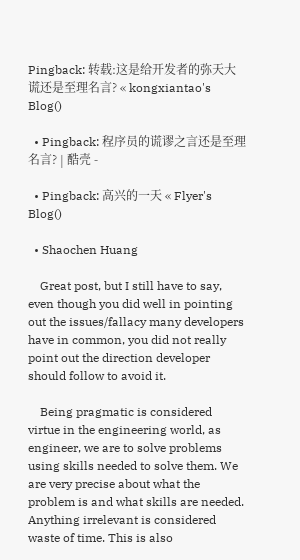Pingback: 转载:这是给开发者的弥天大谎还是至理名言? « kongxiantao's Blog()

  • Pingback: 程序员的谎谬之言还是至理名言? | 酷壳 -

  • Pingback: 高兴的一天 « Flyer's Blog()

  • Shaochen Huang

    Great post, but I still have to say, even though you did well in pointing out the issues/fallacy many developers have in common, you did not really point out the direction developer should follow to avoid it.

    Being pragmatic is considered virtue in the engineering world, as engineer, we are to solve problems using skills needed to solve them. We are very precise about what the problem is and what skills are needed. Anything irrelevant is considered waste of time. This is also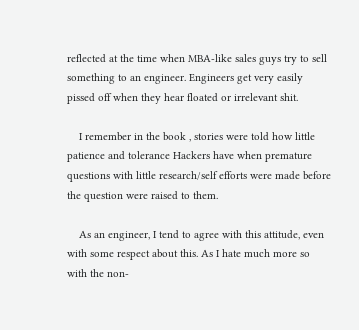reflected at the time when MBA-like sales guys try to sell something to an engineer. Engineers get very easily pissed off when they hear floated or irrelevant shit.

    I remember in the book , stories were told how little patience and tolerance Hackers have when premature questions with little research/self efforts were made before the question were raised to them.

    As an engineer, I tend to agree with this attitude, even with some respect about this. As I hate much more so with the non-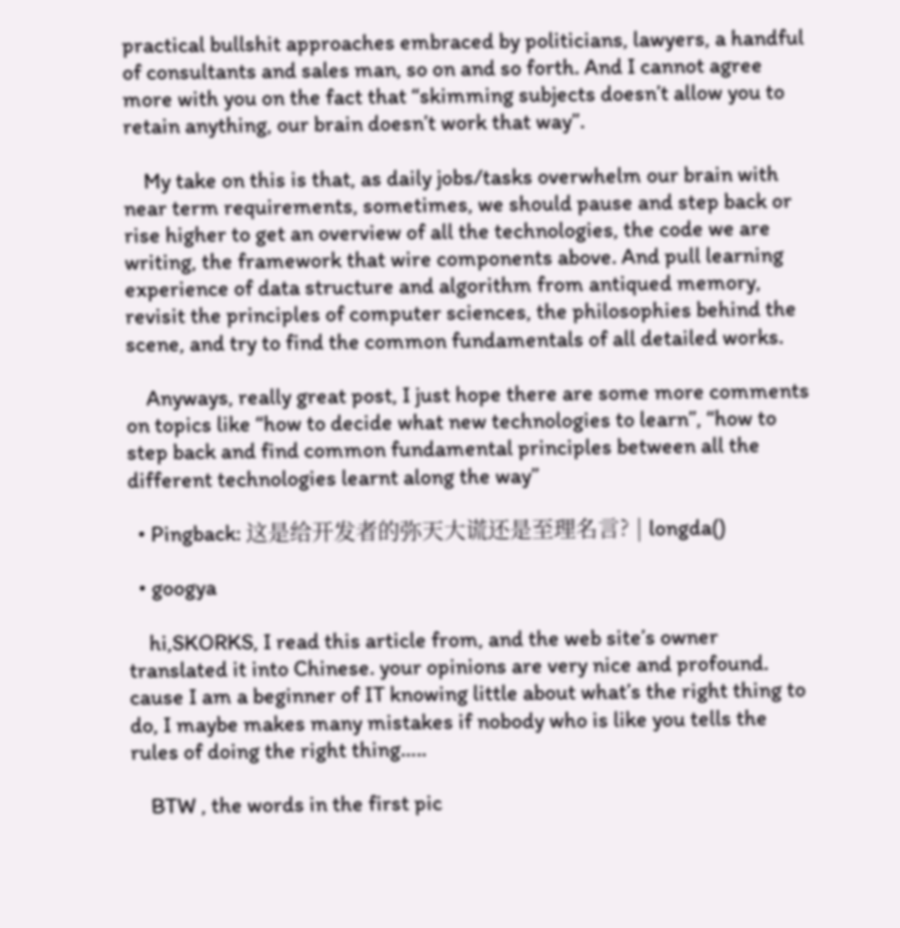practical bullshit approaches embraced by politicians, lawyers, a handful of consultants and sales man, so on and so forth. And I cannot agree more with you on the fact that “skimming subjects doesn’t allow you to retain anything, our brain doesn’t work that way”.

    My take on this is that, as daily jobs/tasks overwhelm our brain with near term requirements, sometimes, we should pause and step back or rise higher to get an overview of all the technologies, the code we are writing, the framework that wire components above. And pull learning experience of data structure and algorithm from antiqued memory, revisit the principles of computer sciences, the philosophies behind the scene, and try to find the common fundamentals of all detailed works.

    Anyways, really great post, I just hope there are some more comments on topics like “how to decide what new technologies to learn”, “how to step back and find common fundamental principles between all the different technologies learnt along the way”

  • Pingback: 这是给开发者的弥天大谎还是至理名言? | longda()

  • googya

    hi,SKORKS, I read this article from, and the web site’s owner translated it into Chinese. your opinions are very nice and profound. cause I am a beginner of IT knowing little about what’s the right thing to do, I maybe makes many mistakes if nobody who is like you tells the rules of doing the right thing…..

    BTW , the words in the first pic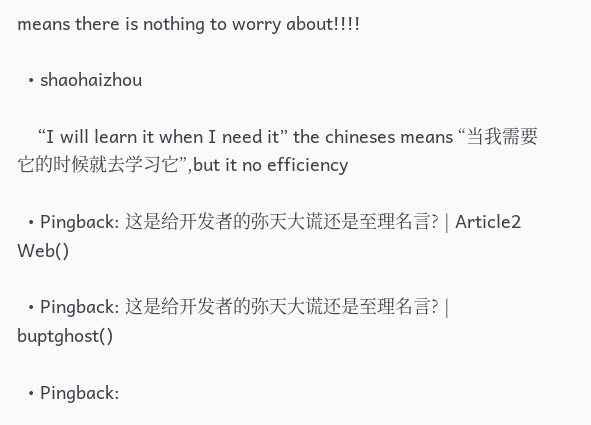means there is nothing to worry about!!!!

  • shaohaizhou

    “I will learn it when I need it” the chineses means “当我需要它的时候就去学习它”,but it no efficiency

  • Pingback: 这是给开发者的弥天大谎还是至理名言? | Article2 Web()

  • Pingback: 这是给开发者的弥天大谎还是至理名言? | buptghost()

  • Pingback: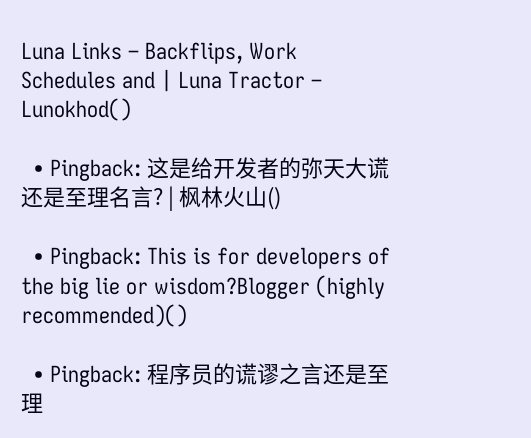Luna Links – Backflips, Work Schedules and | Luna Tractor – Lunokhod()

  • Pingback: 这是给开发者的弥天大谎还是至理名言? | 枫林火山()

  • Pingback: This is for developers of the big lie or wisdom?Blogger (highly recommended)()

  • Pingback: 程序员的谎谬之言还是至理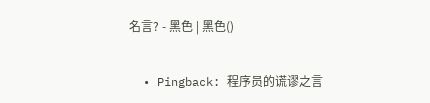名言? - 黑色 | 黑色()

  • Pingback: 程序员的谎谬之言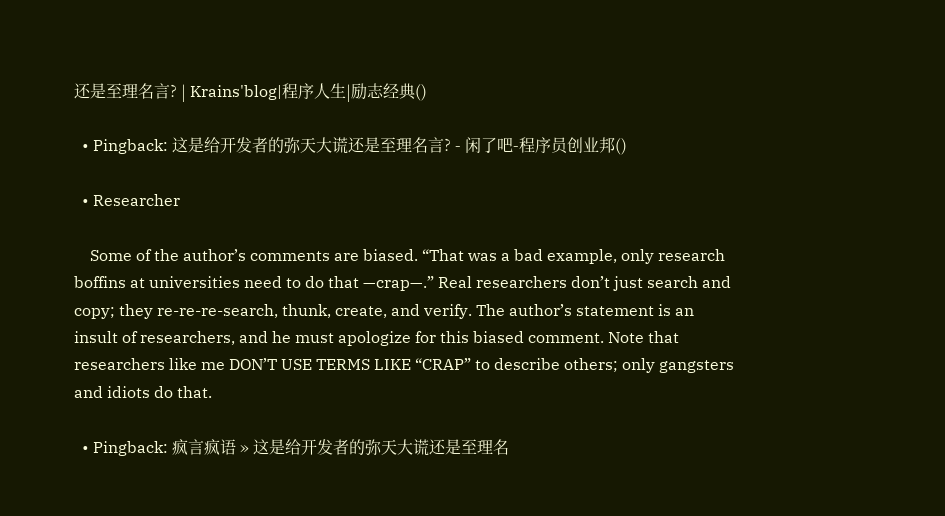还是至理名言? | Krains'blog|程序人生|励志经典()

  • Pingback: 这是给开发者的弥天大谎还是至理名言? - 闲了吧-程序员创业邦()

  • Researcher

    Some of the author’s comments are biased. “That was a bad example, only research boffins at universities need to do that —crap—.” Real researchers don’t just search and copy; they re-re-re-search, thunk, create, and verify. The author’s statement is an insult of researchers, and he must apologize for this biased comment. Note that researchers like me DON’T USE TERMS LIKE “CRAP” to describe others; only gangsters and idiots do that.

  • Pingback: 疯言疯语 » 这是给开发者的弥天大谎还是至理名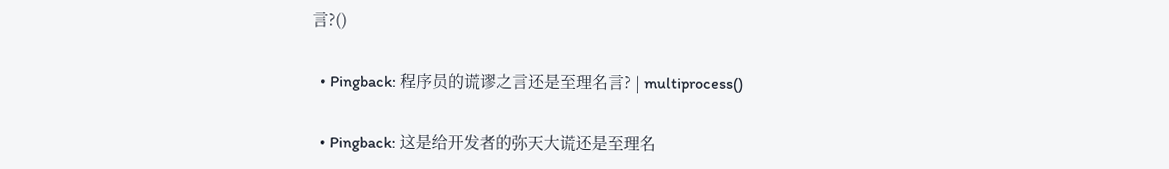言?()

  • Pingback: 程序员的谎谬之言还是至理名言? | multiprocess()

  • Pingback: 这是给开发者的弥天大谎还是至理名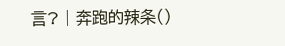言? | 奔跑的辣条()